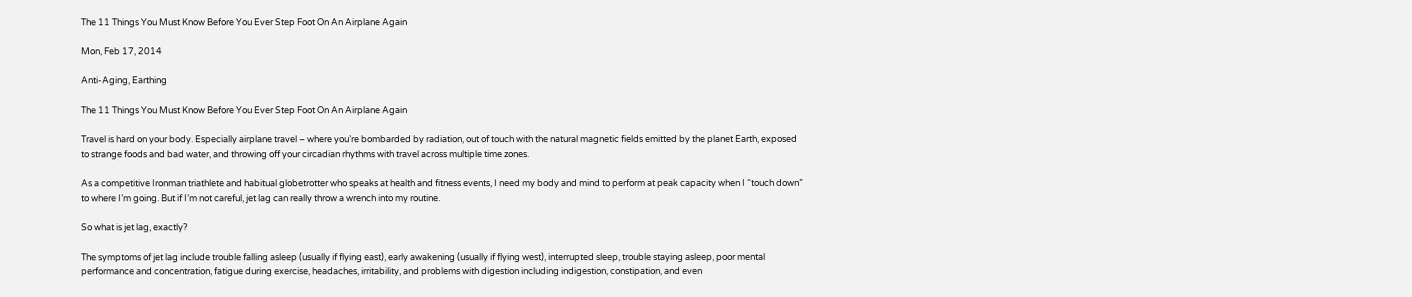The 11 Things You Must Know Before You Ever Step Foot On An Airplane Again

Mon, Feb 17, 2014

Anti-Aging, Earthing

The 11 Things You Must Know Before You Ever Step Foot On An Airplane Again

Travel is hard on your body. Especially airplane travel – where you’re bombarded by radiation, out of touch with the natural magnetic fields emitted by the planet Earth, exposed to strange foods and bad water, and throwing off your circadian rhythms with travel across multiple time zones.

As a competitive Ironman triathlete and habitual globetrotter who speaks at health and fitness events, I need my body and mind to perform at peak capacity when I “touch down” to where I’m going. But if I’m not careful, jet lag can really throw a wrench into my routine.

So what is jet lag, exactly?

The symptoms of jet lag include trouble falling asleep (usually if flying east), early awakening (usually if flying west), interrupted sleep, trouble staying asleep, poor mental performance and concentration, fatigue during exercise, headaches, irritability, and problems with digestion including indigestion, constipation, and even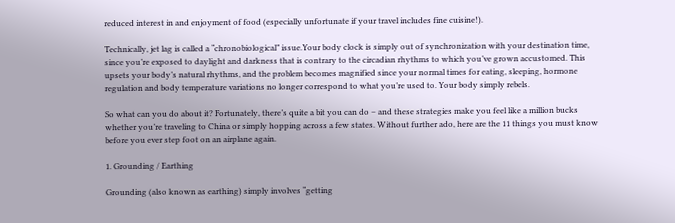reduced interest in and enjoyment of food (especially unfortunate if your travel includes fine cuisine!).

Technically, jet lag is called a “chronobiological” issue.Your body clock is simply out of synchronization with your destination time, since you’re exposed to daylight and darkness that is contrary to the circadian rhythms to which you’ve grown accustomed. This upsets your body’s natural rhythms, and the problem becomes magnified since your normal times for eating, sleeping, hormone regulation and body temperature variations no longer correspond to what you’re used to. Your body simply rebels.

So what can you do about it? Fortunately, there’s quite a bit you can do – and these strategies make you feel like a million bucks whether you’re traveling to China or simply hopping across a few states. Without further ado, here are the 11 things you must know before you ever step foot on an airplane again.

1. Grounding / Earthing

Grounding (also known as earthing) simply involves “getting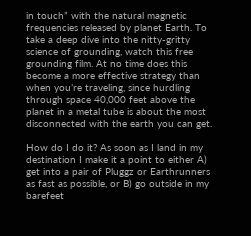in touch” with the natural magnetic frequencies released by planet Earth. To take a deep dive into the nitty-gritty science of grounding, watch this free grounding film. At no time does this become a more effective strategy than when you’re traveling, since hurdling through space 40,000 feet above the planet in a metal tube is about the most disconnected with the earth you can get.

How do I do it? As soon as I land in my destination I make it a point to either A) get into a pair of Pluggz or Earthrunners as fast as possible, or B) go outside in my barefeet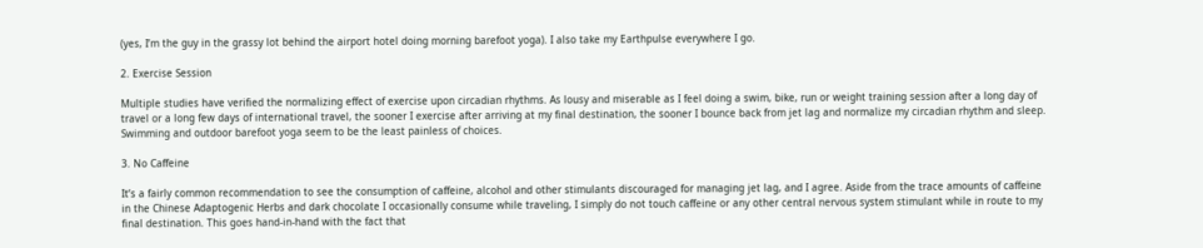(yes, I’m the guy in the grassy lot behind the airport hotel doing morning barefoot yoga). I also take my Earthpulse everywhere I go.

2. Exercise Session

Multiple studies have verified the normalizing effect of exercise upon circadian rhythms. As lousy and miserable as I feel doing a swim, bike, run or weight training session after a long day of travel or a long few days of international travel, the sooner I exercise after arriving at my final destination, the sooner I bounce back from jet lag and normalize my circadian rhythm and sleep. Swimming and outdoor barefoot yoga seem to be the least painless of choices.

3. No Caffeine

It’s a fairly common recommendation to see the consumption of caffeine, alcohol and other stimulants discouraged for managing jet lag, and I agree. Aside from the trace amounts of caffeine in the Chinese Adaptogenic Herbs and dark chocolate I occasionally consume while traveling, I simply do not touch caffeine or any other central nervous system stimulant while in route to my final destination. This goes hand-in-hand with the fact that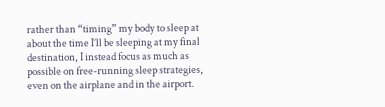rather than “timing” my body to sleep at about the time I’ll be sleeping at my final destination, I instead focus as much as possible on free-running sleep strategies, even on the airplane and in the airport.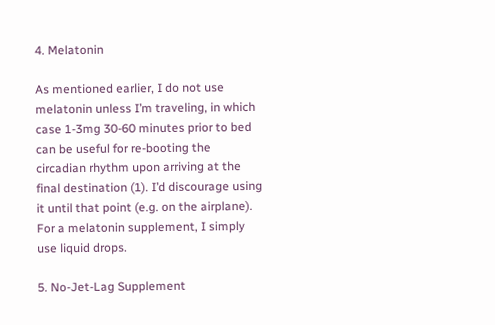4. Melatonin

As mentioned earlier, I do not use melatonin unless I’m traveling, in which case 1-3mg 30-60 minutes prior to bed can be useful for re-booting the circadian rhythm upon arriving at the final destination (1). I’d discourage using it until that point (e.g. on the airplane). For a melatonin supplement, I simply use liquid drops.

5. No-Jet-Lag Supplement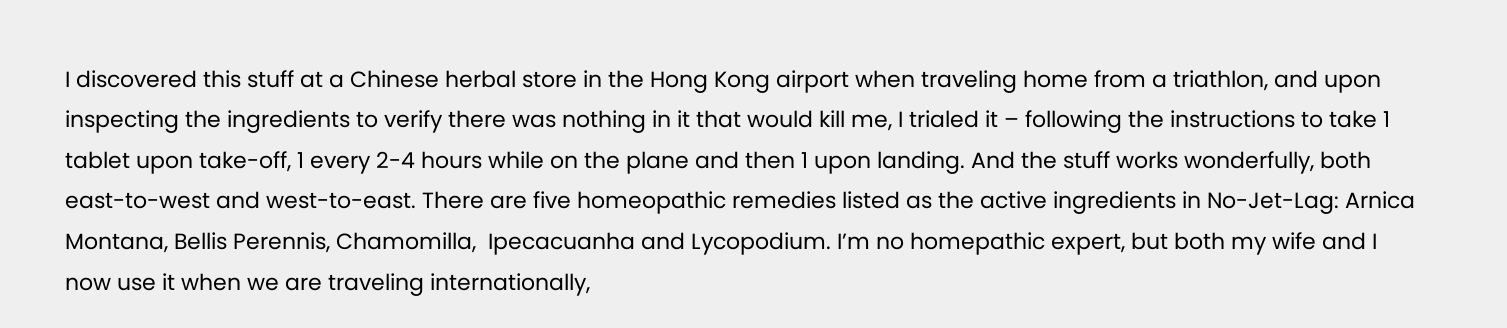I discovered this stuff at a Chinese herbal store in the Hong Kong airport when traveling home from a triathlon, and upon inspecting the ingredients to verify there was nothing in it that would kill me, I trialed it – following the instructions to take 1 tablet upon take-off, 1 every 2-4 hours while on the plane and then 1 upon landing. And the stuff works wonderfully, both east-to-west and west-to-east. There are five homeopathic remedies listed as the active ingredients in No-Jet-Lag: Arnica Montana, Bellis Perennis, Chamomilla,  Ipecacuanha and Lycopodium. I’m no homepathic expert, but both my wife and I now use it when we are traveling internationally,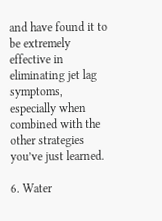and have found it to be extremely effective in eliminating jet lag symptoms, especially when combined with the other strategies you’ve just learned.

6. Water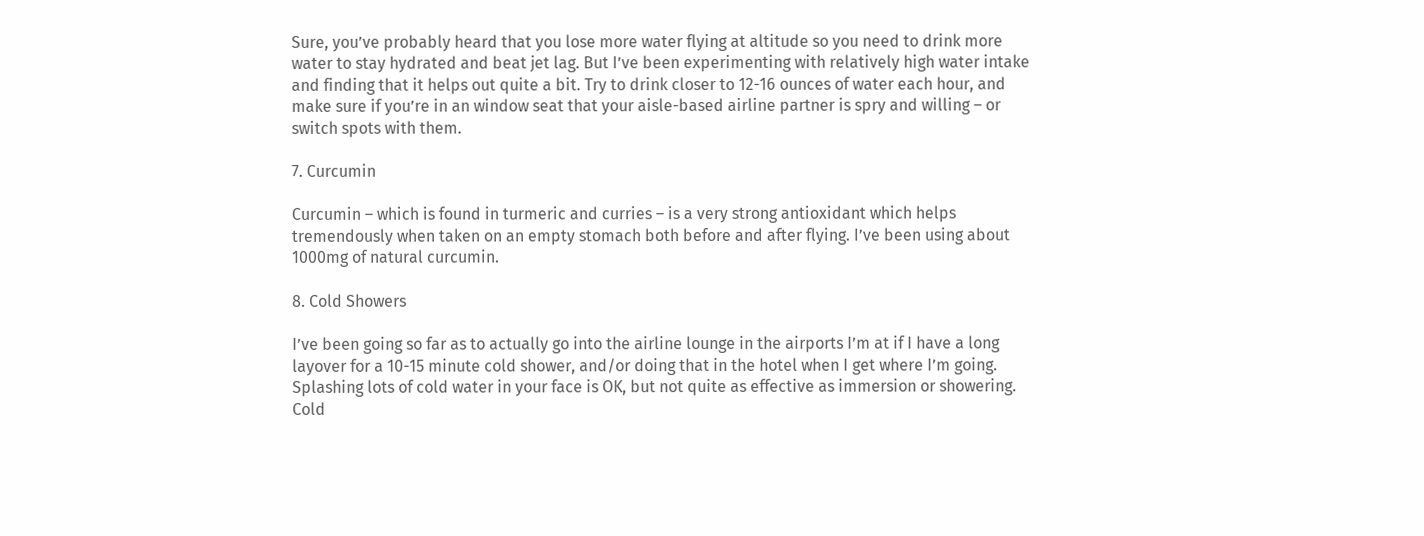Sure, you’ve probably heard that you lose more water flying at altitude so you need to drink more water to stay hydrated and beat jet lag. But I’ve been experimenting with relatively high water intake and finding that it helps out quite a bit. Try to drink closer to 12-16 ounces of water each hour, and make sure if you’re in an window seat that your aisle-based airline partner is spry and willing – or switch spots with them.

7. Curcumin

Curcumin – which is found in turmeric and curries – is a very strong antioxidant which helps tremendously when taken on an empty stomach both before and after flying. I’ve been using about 1000mg of natural curcumin.

8. Cold Showers

I’ve been going so far as to actually go into the airline lounge in the airports I’m at if I have a long layover for a 10-15 minute cold shower, and/or doing that in the hotel when I get where I’m going. Splashing lots of cold water in your face is OK, but not quite as effective as immersion or showering. Cold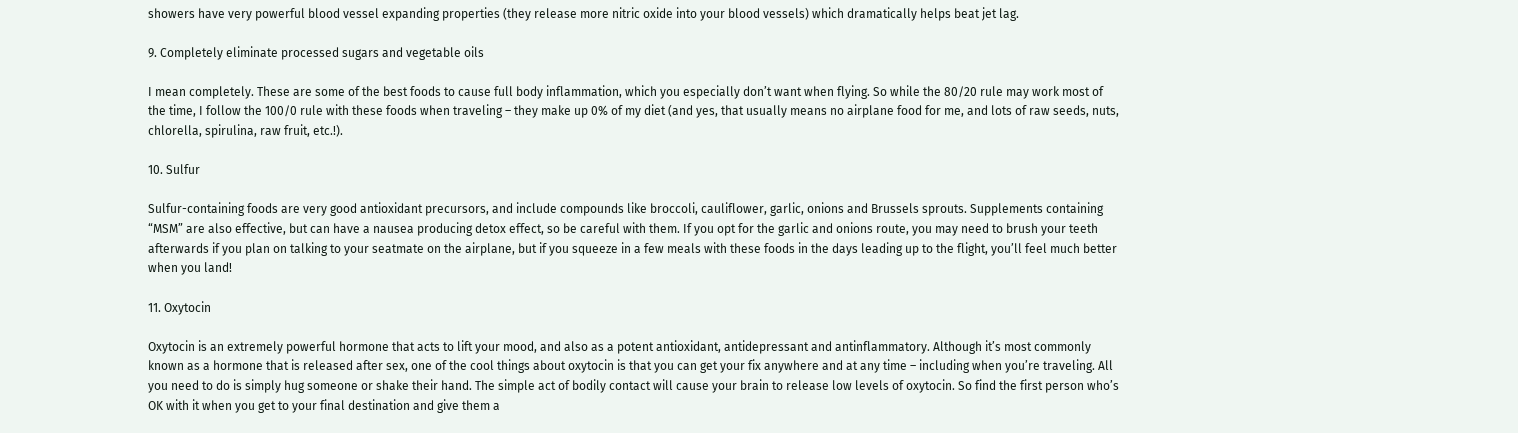showers have very powerful blood vessel expanding properties (they release more nitric oxide into your blood vessels) which dramatically helps beat jet lag.

9. Completely eliminate processed sugars and vegetable oils

I mean completely. These are some of the best foods to cause full body inflammation, which you especially don’t want when flying. So while the 80/20 rule may work most of the time, I follow the 100/0 rule with these foods when traveling – they make up 0% of my diet (and yes, that usually means no airplane food for me, and lots of raw seeds, nuts, chlorella, spirulina, raw fruit, etc.!).

10. Sulfur

Sulfur-containing foods are very good antioxidant precursors, and include compounds like broccoli, cauliflower, garlic, onions and Brussels sprouts. Supplements containing “MSM” are also effective, but can have a nausea producing detox effect, so be careful with them. If you opt for the garlic and onions route, you may need to brush your teeth afterwards if you plan on talking to your seatmate on the airplane, but if you squeeze in a few meals with these foods in the days leading up to the flight, you’ll feel much better when you land!

11. Oxytocin

Oxytocin is an extremely powerful hormone that acts to lift your mood, and also as a potent antioxidant, antidepressant and antinflammatory. Although it’s most commonly known as a hormone that is released after sex, one of the cool things about oxytocin is that you can get your fix anywhere and at any time – including when you’re traveling. All you need to do is simply hug someone or shake their hand. The simple act of bodily contact will cause your brain to release low levels of oxytocin. So find the first person who’s OK with it when you get to your final destination and give them a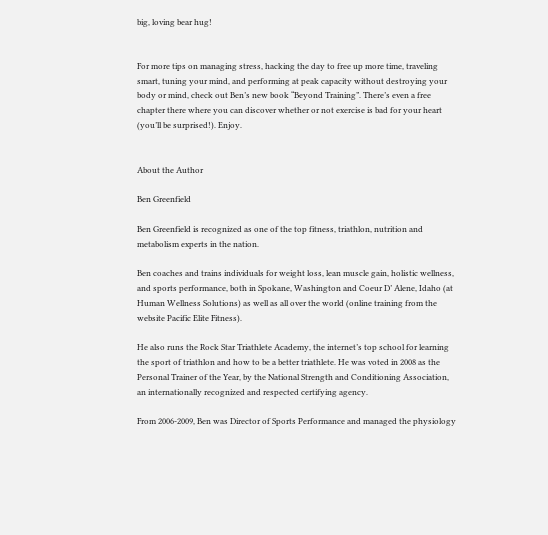big, loving bear hug!


For more tips on managing stress, hacking the day to free up more time, traveling smart, tuning your mind, and performing at peak capacity without destroying your body or mind, check out Ben’s new book “Beyond Training”. There’s even a free chapter there where you can discover whether or not exercise is bad for your heart (you’ll be surprised!). Enjoy.


About the Author

Ben Greenfield

Ben Greenfield is recognized as one of the top fitness, triathlon, nutrition and metabolism experts in the nation.

Ben coaches and trains individuals for weight loss, lean muscle gain, holistic wellness, and sports performance, both in Spokane, Washington and Coeur D’ Alene, Idaho (at Human Wellness Solutions) as well as all over the world (online training from the website Pacific Elite Fitness).

He also runs the Rock Star Triathlete Academy, the internet’s top school for learning the sport of triathlon and how to be a better triathlete. He was voted in 2008 as the Personal Trainer of the Year, by the National Strength and Conditioning Association, an internationally recognized and respected certifying agency.

From 2006-2009, Ben was Director of Sports Performance and managed the physiology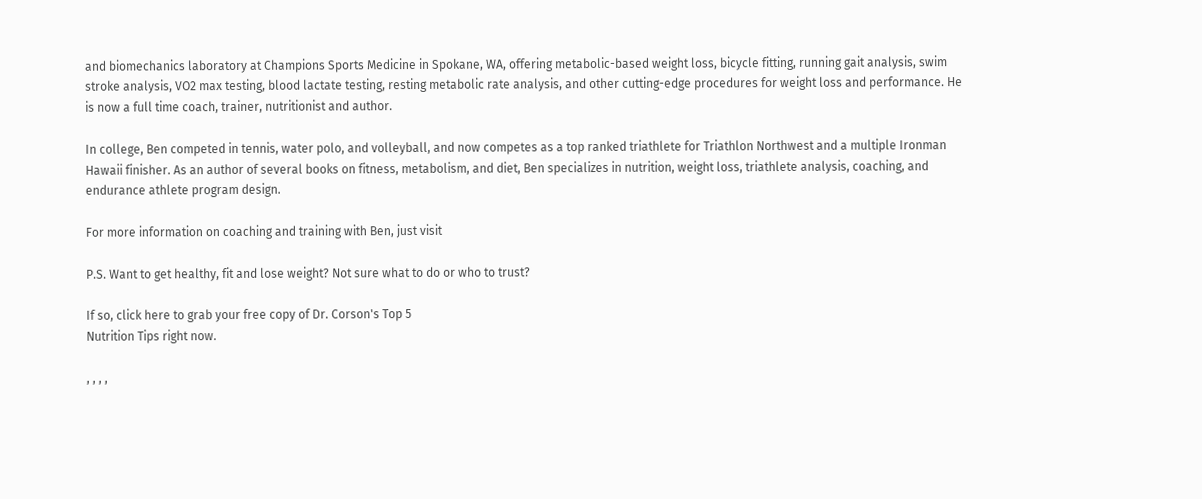and biomechanics laboratory at Champions Sports Medicine in Spokane, WA, offering metabolic-based weight loss, bicycle fitting, running gait analysis, swim stroke analysis, VO2 max testing, blood lactate testing, resting metabolic rate analysis, and other cutting-edge procedures for weight loss and performance. He is now a full time coach, trainer, nutritionist and author.

In college, Ben competed in tennis, water polo, and volleyball, and now competes as a top ranked triathlete for Triathlon Northwest and a multiple Ironman Hawaii finisher. As an author of several books on fitness, metabolism, and diet, Ben specializes in nutrition, weight loss, triathlete analysis, coaching, and endurance athlete program design.

For more information on coaching and training with Ben, just visit

P.S. Want to get healthy, fit and lose weight? Not sure what to do or who to trust?

If so, click here to grab your free copy of Dr. Corson's Top 5
Nutrition Tips right now.

, , , ,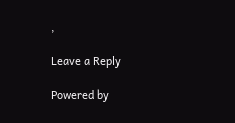,

Leave a Reply

Powered by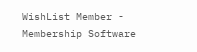WishList Member - Membership Software